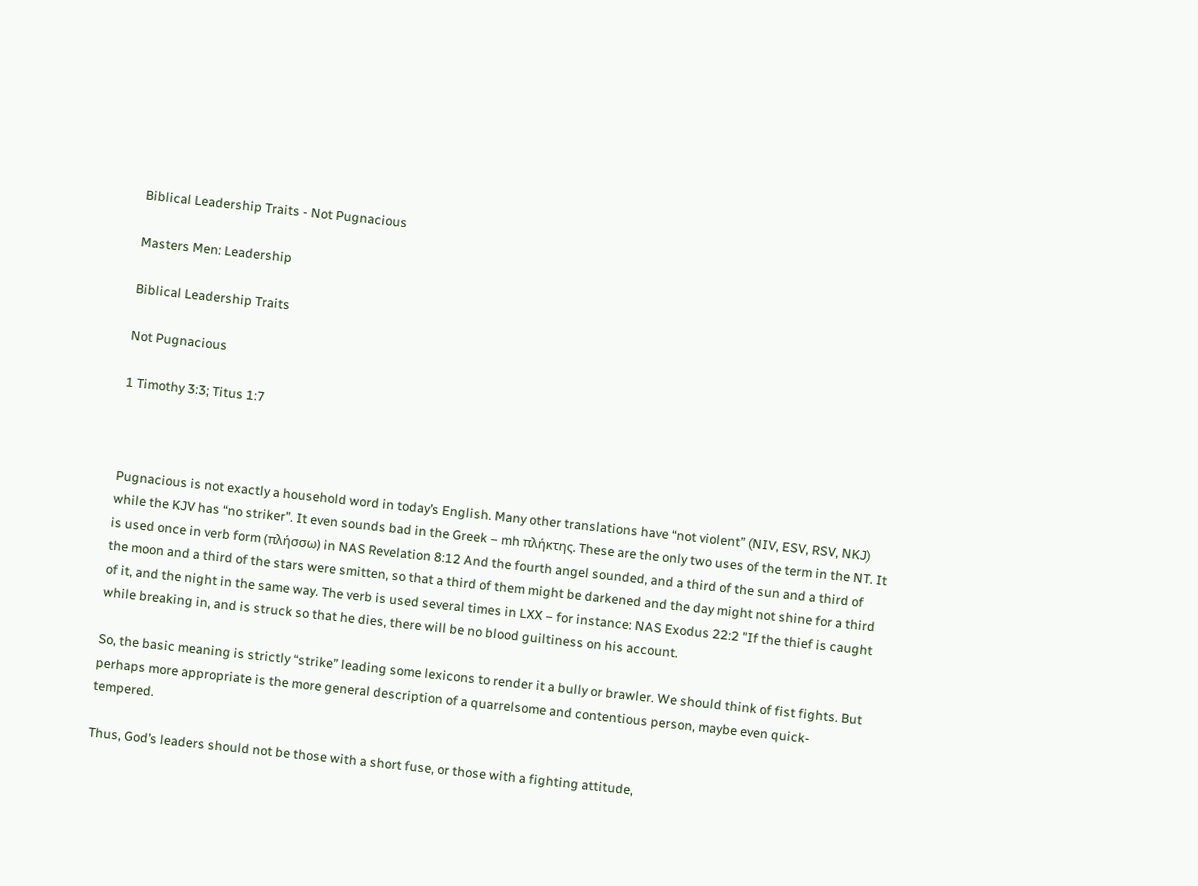Biblical Leadership Traits - Not Pugnacious

Masters Men: Leadership

Biblical Leadership Traits

Not Pugnacious

1 Timothy 3:3; Titus 1:7



Pugnacious is not exactly a household word in today’s English. Many other translations have “not violent” (NIV, ESV, RSV, NKJ) while the KJV has “no striker”. It even sounds bad in the Greek – mh πλήκτης. These are the only two uses of the term in the NT. It is used once in verb form (πλήσσω) in NAS Revelation 8:12 And the fourth angel sounded, and a third of the sun and a third of the moon and a third of the stars were smitten, so that a third of them might be darkened and the day might not shine for a third of it, and the night in the same way. The verb is used several times in LXX – for instance: NAS Exodus 22:2 "If the thief is caught while breaking in, and is struck so that he dies, there will be no blood guiltiness on his account.

So, the basic meaning is strictly “strike” leading some lexicons to render it a bully or brawler. We should think of fist fights. But perhaps more appropriate is the more general description of a quarrelsome and contentious person, maybe even quick-tempered.

Thus, God’s leaders should not be those with a short fuse, or those with a fighting attitude,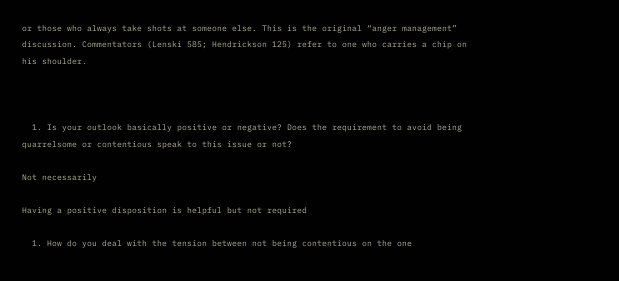or those who always take shots at someone else. This is the original “anger management” discussion. Commentators (Lenski 585; Hendrickson 125) refer to one who carries a chip on his shoulder.



  1. Is your outlook basically positive or negative? Does the requirement to avoid being quarrelsome or contentious speak to this issue or not?

Not necessarily

Having a positive disposition is helpful but not required

  1. How do you deal with the tension between not being contentious on the one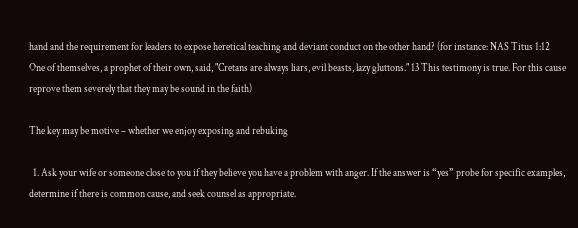hand and the requirement for leaders to expose heretical teaching and deviant conduct on the other hand? (for instance: NAS Titus 1:12 One of themselves, a prophet of their own, said, "Cretans are always liars, evil beasts, lazy gluttons." 13 This testimony is true. For this cause reprove them severely that they may be sound in the faith)

The key may be motive – whether we enjoy exposing and rebuking

  1. Ask your wife or someone close to you if they believe you have a problem with anger. If the answer is “yes” probe for specific examples, determine if there is common cause, and seek counsel as appropriate.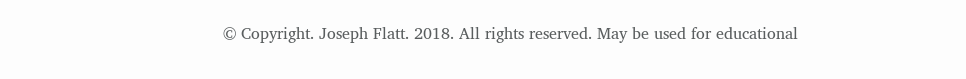© Copyright. Joseph Flatt. 2018. All rights reserved. May be used for educational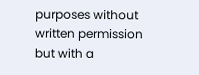purposes without written permission but with a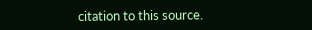citation to this source.